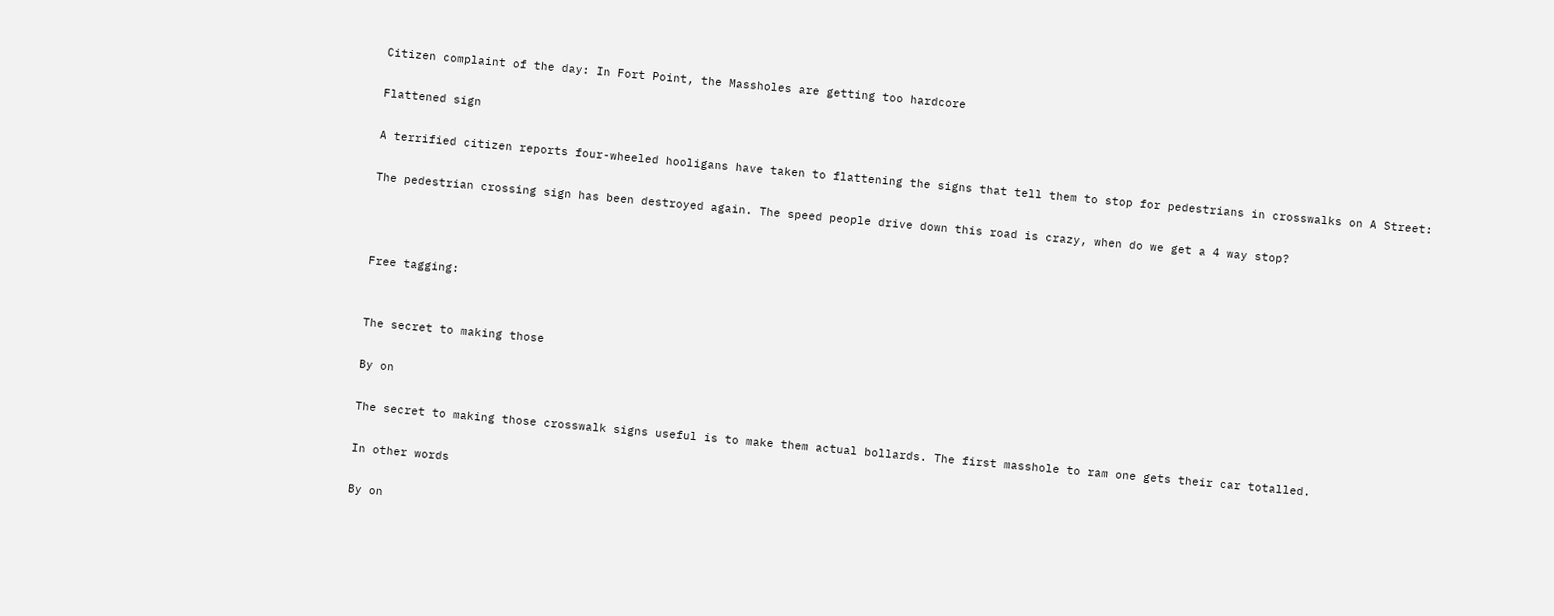Citizen complaint of the day: In Fort Point, the Massholes are getting too hardcore

Flattened sign

A terrified citizen reports four-wheeled hooligans have taken to flattening the signs that tell them to stop for pedestrians in crosswalks on A Street:

The pedestrian crossing sign has been destroyed again. The speed people drive down this road is crazy, when do we get a 4 way stop?



Free tagging:


The secret to making those

By on

The secret to making those crosswalk signs useful is to make them actual bollards. The first masshole to ram one gets their car totalled.

In other words

By on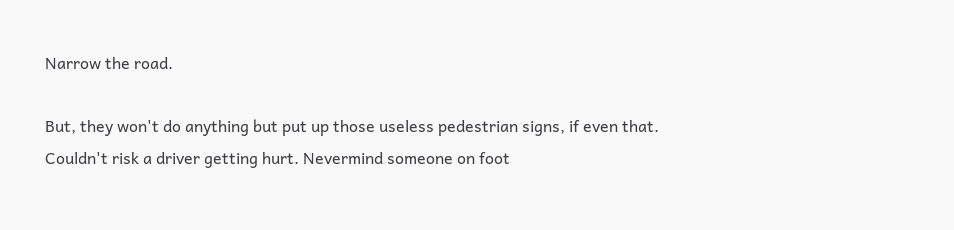Narrow the road.

But, they won't do anything but put up those useless pedestrian signs, if even that. Couldn't risk a driver getting hurt. Nevermind someone on foot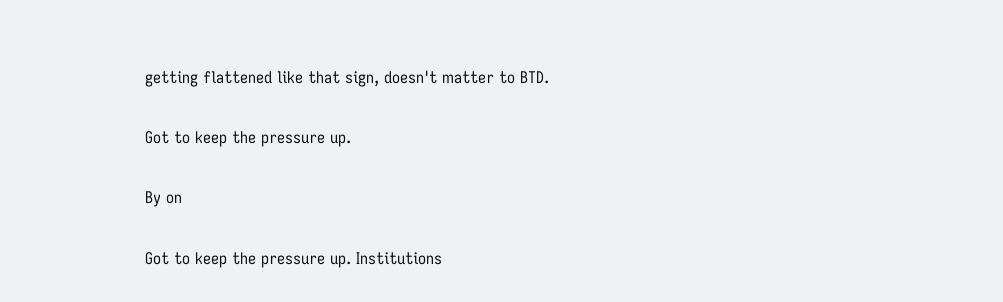getting flattened like that sign, doesn't matter to BTD.

Got to keep the pressure up.

By on

Got to keep the pressure up. Institutions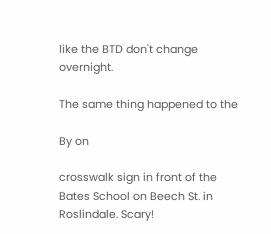like the BTD don't change overnight.

The same thing happened to the

By on

crosswalk sign in front of the Bates School on Beech St. in Roslindale. Scary!